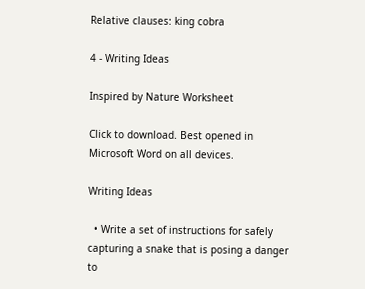Relative clauses: king cobra

4 - Writing Ideas

Inspired by Nature Worksheet

Click to download. Best opened in Microsoft Word on all devices.

Writing Ideas

  • Write a set of instructions for safely capturing a snake that is posing a danger to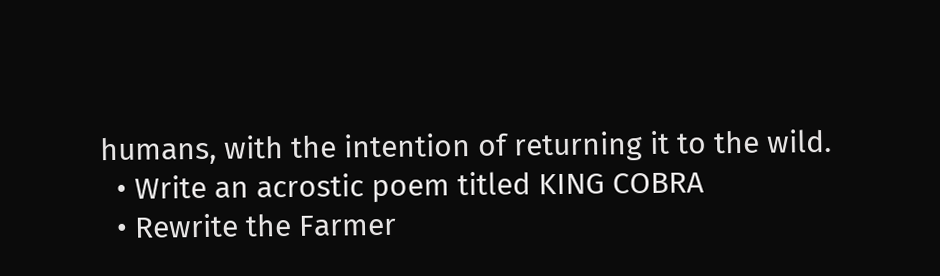humans, with the intention of returning it to the wild.
  • Write an acrostic poem titled KING COBRA
  • Rewrite the Farmer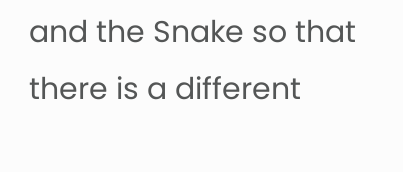and the Snake so that there is a different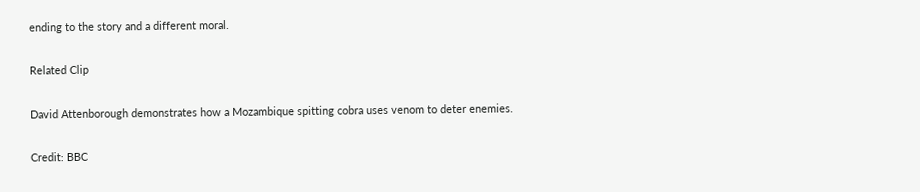ending to the story and a different moral.

Related Clip

David Attenborough demonstrates how a Mozambique spitting cobra uses venom to deter enemies.

Credit: BBC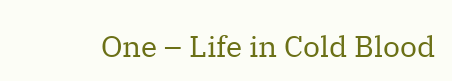One – Life in Cold Blood